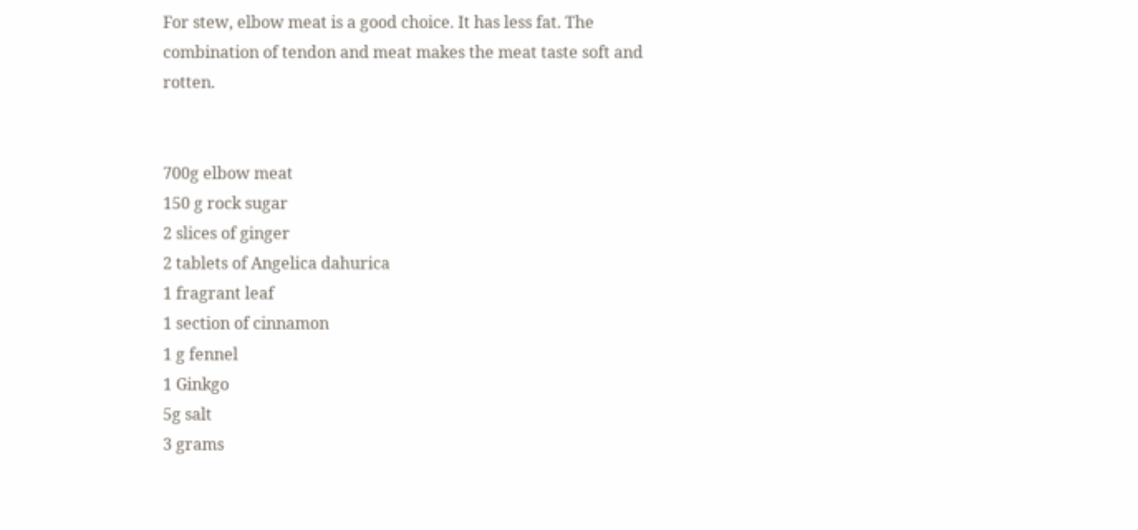For stew, elbow meat is a good choice. It has less fat. The combination of tendon and meat makes the meat taste soft and rotten.


700g elbow meat
150 g rock sugar
2 slices of ginger
2 tablets of Angelica dahurica
1 fragrant leaf
1 section of cinnamon
1 g fennel
1 Ginkgo
5g salt
3 grams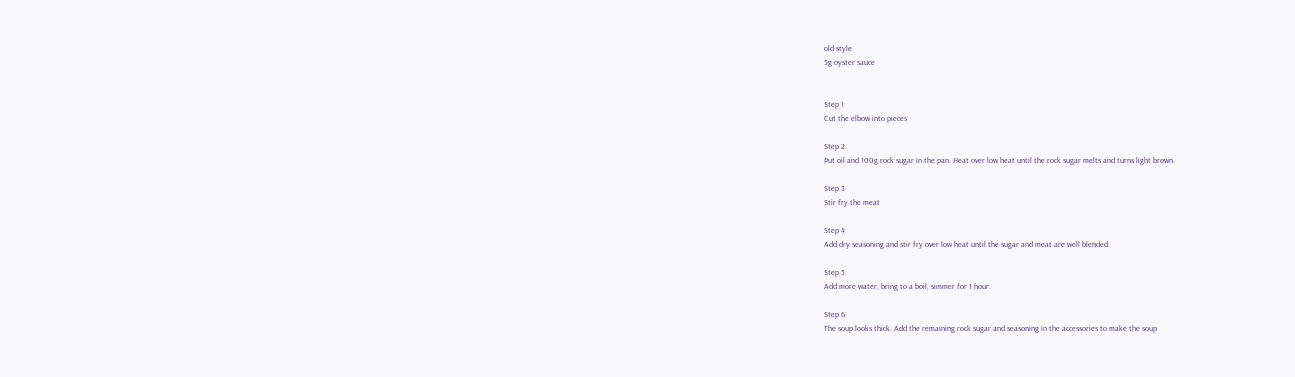old style
5g oyster sauce


Step 1
Cut the elbow into pieces

Step 2
Put oil and 100g rock sugar in the pan. Heat over low heat until the rock sugar melts and turns light brown.

Step 3
Stir fry the meat

Step 4
Add dry seasoning and stir fry over low heat until the sugar and meat are well blended.

Step 5
Add more water, bring to a boil, simmer for 1 hour.

Step 6
The soup looks thick. Add the remaining rock sugar and seasoning in the accessories to make the soup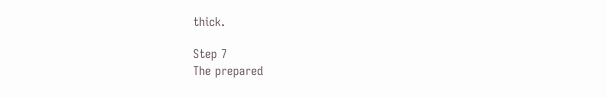thick.

Step 7
The prepared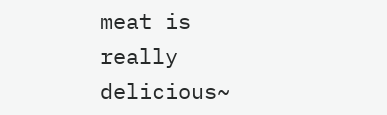meat is really delicious~